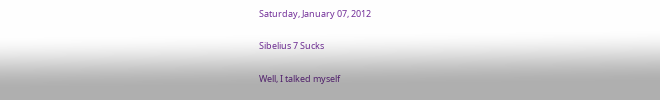Saturday, January 07, 2012

Sibelius 7 Sucks

Well, I talked myself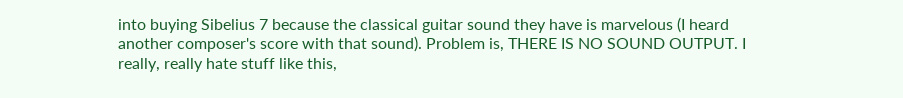into buying Sibelius 7 because the classical guitar sound they have is marvelous (I heard another composer's score with that sound). Problem is, THERE IS NO SOUND OUTPUT. I really, really hate stuff like this,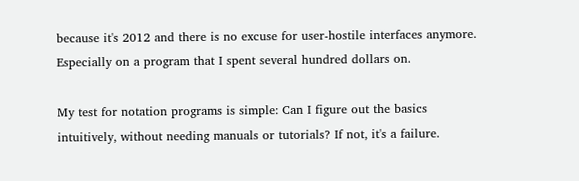because it's 2012 and there is no excuse for user-hostile interfaces anymore. Especially on a program that I spent several hundred dollars on.

My test for notation programs is simple: Can I figure out the basics intuitively, without needing manuals or tutorials? If not, it's a failure.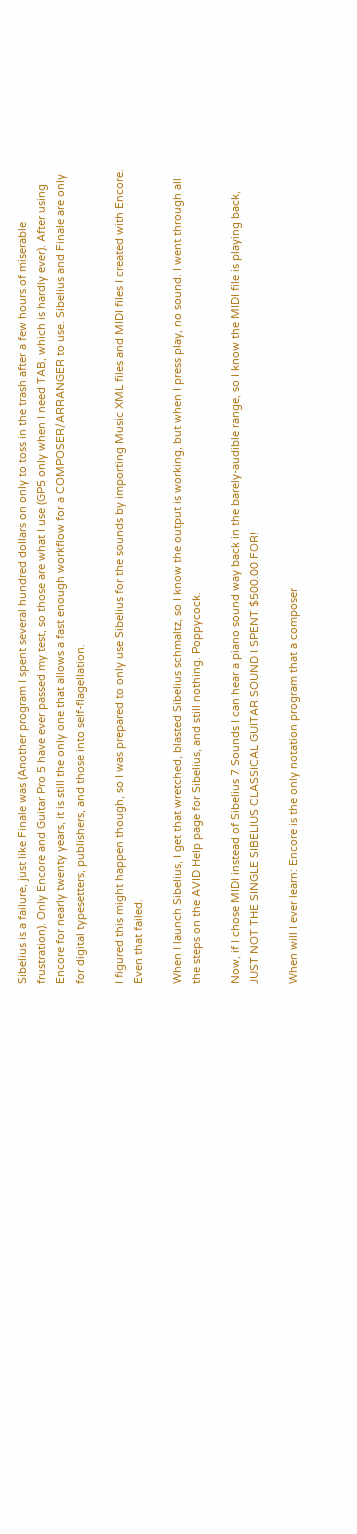Sibelius is a failure, just like Finale was (Another program I spent several hundred dollars on only to toss in the trash after a few hours of miserable frustration). Only Encore and Guitar Pro 5 have ever passed my test, so those are what I use (GP5 only when I need TAB, which is hardly ever). After using Encore for nearly twenty years, it is still the only one that allows a fast enough workflow for a COMPOSER/ARRANGER to use. Sibelius and Finale are only for digital typesetters, publishers, and those into self-flagellation.

I figured this might happen though, so I was prepared to only use Sibelius for the sounds by importing Music XML files and MIDI files I created with Encore. Even that failed.

When I launch Sibelius, I get that wretched, blasted Sibelius schmaltz, so I know the output is working, but when I press play, no sound. I went through all the steps on the AVID Help page for Sibelius, and still nothing. Poppycock.

Now, if I chose MIDI instead of Sibelius 7 Sounds I can hear a piano sound way back in the barely-audible range, so I know the MIDI file is playing back, JUST NOT THE SINGLE SIBELIUS CLASSICAL GUITAR SOUND I SPENT $500.00 FOR!

When will I ever learn: Encore is the only notation program that a composer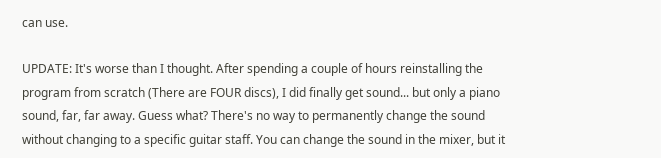can use.

UPDATE: It's worse than I thought. After spending a couple of hours reinstalling the program from scratch (There are FOUR discs), I did finally get sound... but only a piano sound, far, far away. Guess what? There's no way to permanently change the sound without changing to a specific guitar staff. You can change the sound in the mixer, but it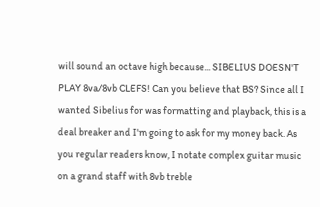will sound an octave high because... SIBELIUS DOESN'T PLAY 8va/8vb CLEFS! Can you believe that BS? Since all I wanted Sibelius for was formatting and playback, this is a deal breaker and I'm going to ask for my money back. As you regular readers know, I notate complex guitar music on a grand staff with 8vb treble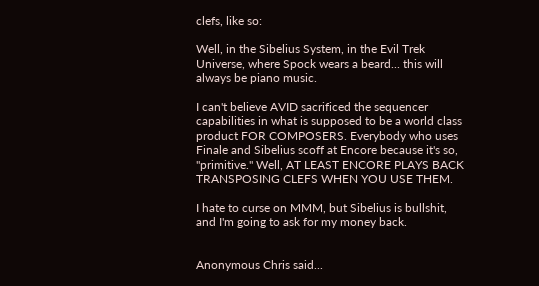clefs, like so:

Well, in the Sibelius System, in the Evil Trek Universe, where Spock wears a beard... this will always be piano music.

I can't believe AVID sacrificed the sequencer capabilities in what is supposed to be a world class product FOR COMPOSERS. Everybody who uses Finale and Sibelius scoff at Encore because it's so, "primitive." Well, AT LEAST ENCORE PLAYS BACK TRANSPOSING CLEFS WHEN YOU USE THEM.

I hate to curse on MMM, but Sibelius is bullshit, and I'm going to ask for my money back.


Anonymous Chris said...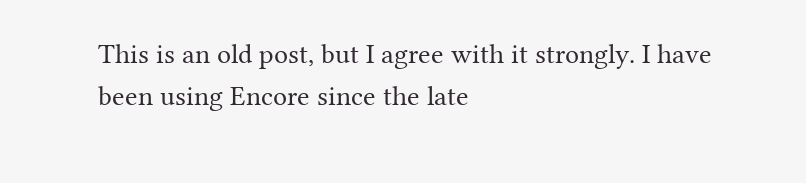This is an old post, but I agree with it strongly. I have been using Encore since the late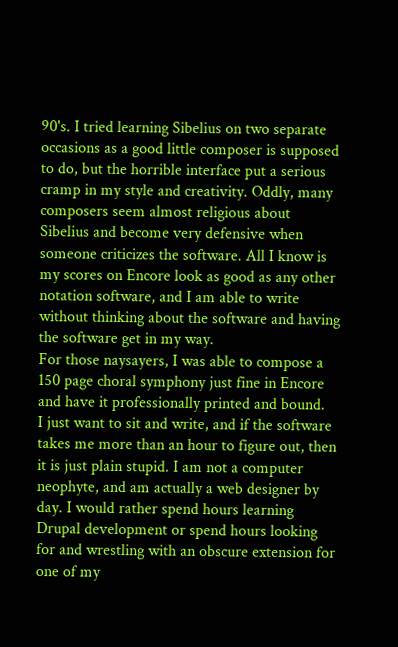90's. I tried learning Sibelius on two separate occasions as a good little composer is supposed to do, but the horrible interface put a serious cramp in my style and creativity. Oddly, many composers seem almost religious about Sibelius and become very defensive when someone criticizes the software. All I know is my scores on Encore look as good as any other notation software, and I am able to write without thinking about the software and having the software get in my way.
For those naysayers, I was able to compose a 150 page choral symphony just fine in Encore and have it professionally printed and bound.
I just want to sit and write, and if the software takes me more than an hour to figure out, then it is just plain stupid. I am not a computer neophyte, and am actually a web designer by day. I would rather spend hours learning Drupal development or spend hours looking for and wrestling with an obscure extension for one of my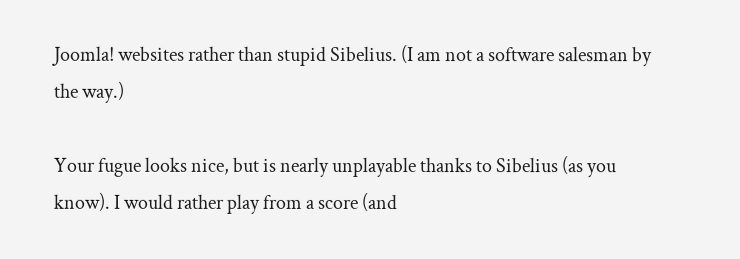Joomla! websites rather than stupid Sibelius. (I am not a software salesman by the way.)

Your fugue looks nice, but is nearly unplayable thanks to Sibelius (as you know). I would rather play from a score (and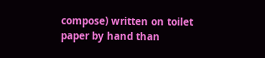compose) written on toilet paper by hand than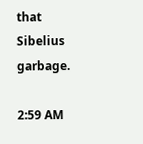that Sibelius garbage.

2:59 AM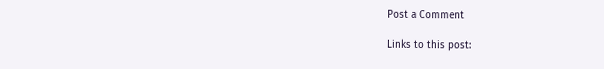Post a Comment

Links to this post: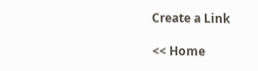Create a Link

<< Home